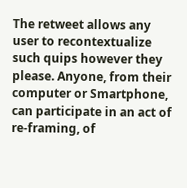The retweet allows any user to recontextualize such quips however they please. Anyone, from their computer or Smartphone, can participate in an act of re-framing, of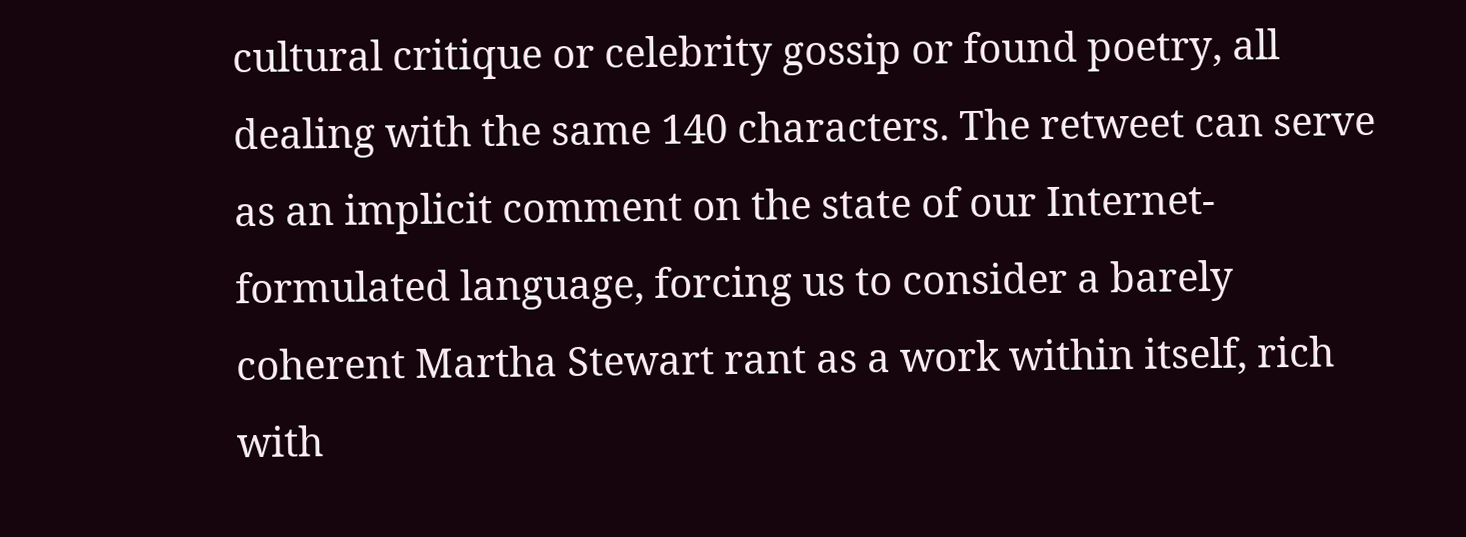cultural critique or celebrity gossip or found poetry, all dealing with the same 140 characters. The retweet can serve as an implicit comment on the state of our Internet-formulated language, forcing us to consider a barely coherent Martha Stewart rant as a work within itself, rich with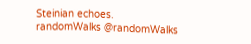Steinian echoes.
randomWalks @randomWalks